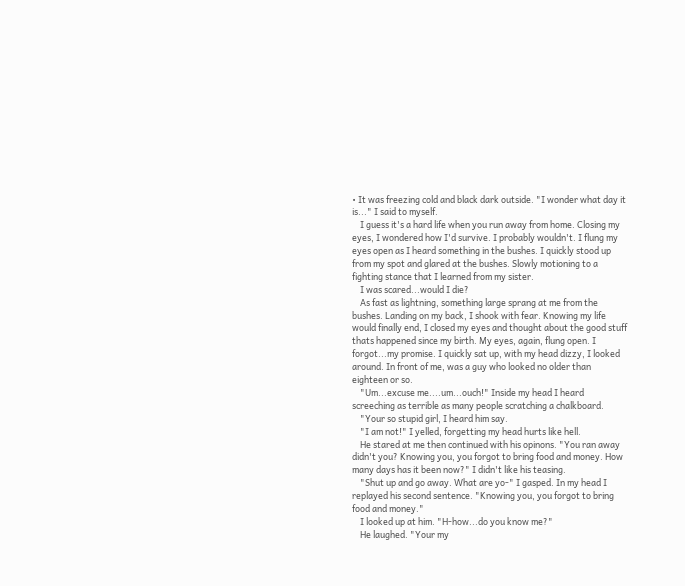• It was freezing cold and black dark outside. "I wonder what day it is..." I said to myself.
    I guess it's a hard life when you run away from home. Closing my eyes, I wondered how I'd survive. I probably wouldn't. I flung my eyes open as I heard something in the bushes. I quickly stood up from my spot and glared at the bushes. Slowly motioning to a fighting stance that I learned from my sister.
    I was scared...would I die?
    As fast as lightning, something large sprang at me from the bushes. Landing on my back, I shook with fear. Knowing my life would finally end, I closed my eyes and thought about the good stuff thats happened since my birth. My eyes, again, flung open. I forgot...my promise. I quickly sat up, with my head dizzy, I looked around. In front of me, was a guy who looked no older than eighteen or so.
    "Um...excuse me....um...ouch!" Inside my head I heard screeching as terrible as many people scratching a chalkboard.
    "Your so stupid girl, I heard him say.
    "I am not!" I yelled, forgetting my head hurts like hell.
    He stared at me then continued with his opinons. "You ran away didn't you? Knowing you, you forgot to bring food and money. How many days has it been now?" I didn't like his teasing.
    "Shut up and go away. What are yo-" I gasped. In my head I replayed his second sentence. "Knowing you, you forgot to bring food and money."
    I looked up at him. "H-how...do you know me?"
    He laughed. "Your my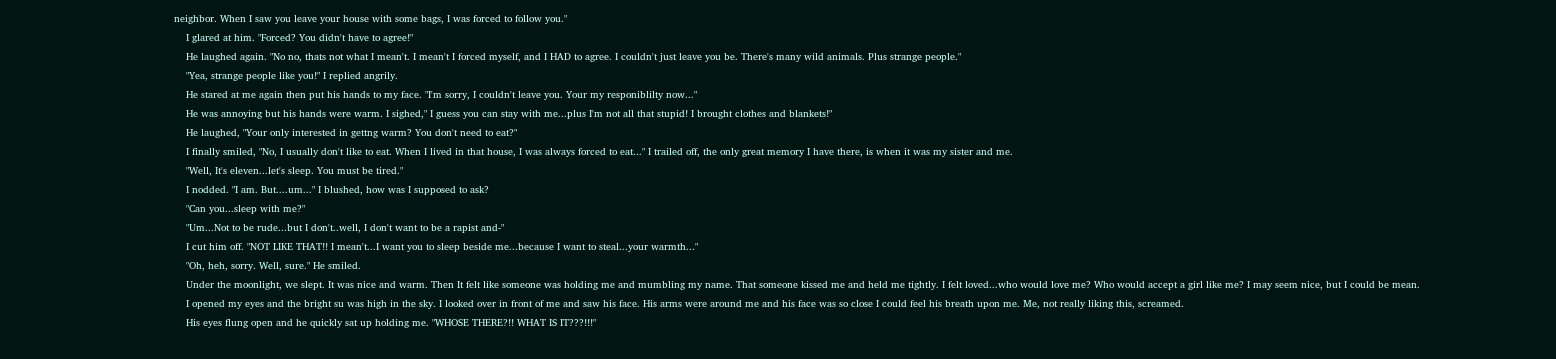neighbor. When I saw you leave your house with some bags, I was forced to follow you."
    I glared at him. "Forced? You didn't have to agree!"
    He laughed again. "No no, thats not what I mean't. I mean't I forced myself, and I HAD to agree. I couldn't just leave you be. There's many wild animals. Plus strange people."
    "Yea, strange people like you!" I replied angrily.
    He stared at me again then put his hands to my face. "I'm sorry, I couldn't leave you. Your my responiblilty now..."
    He was annoying but his hands were warm. I sighed," I guess you can stay with me...plus I'm not all that stupid! I brought clothes and blankets!"
    He laughed, "Your only interested in gettng warm? You don't need to eat?"
    I finally smiled, "No, I usually don't like to eat. When I lived in that house, I was always forced to eat..." I trailed off, the only great memory I have there, is when it was my sister and me.
    "Well, It's eleven...let's sleep. You must be tired."
    I nodded. "I am. But....um..." I blushed, how was I supposed to ask?
    "Can you...sleep with me?"
    "Um...Not to be rude...but I don't..well, I don't want to be a rapist and-"
    I cut him off. "NOT LIKE THAT!! I mean't...I want you to sleep beside me...because I want to steal...your warmth..."
    "Oh, heh, sorry. Well, sure." He smiled.
    Under the moonlight, we slept. It was nice and warm. Then It felt like someone was holding me and mumbling my name. That someone kissed me and held me tightly. I felt loved...who would love me? Who would accept a girl like me? I may seem nice, but I could be mean.
    I opened my eyes and the bright su was high in the sky. I looked over in front of me and saw his face. His arms were around me and his face was so close I could feel his breath upon me. Me, not really liking this, screamed.
    His eyes flung open and he quickly sat up holding me. "WHOSE THERE?!! WHAT IS IT???!!!"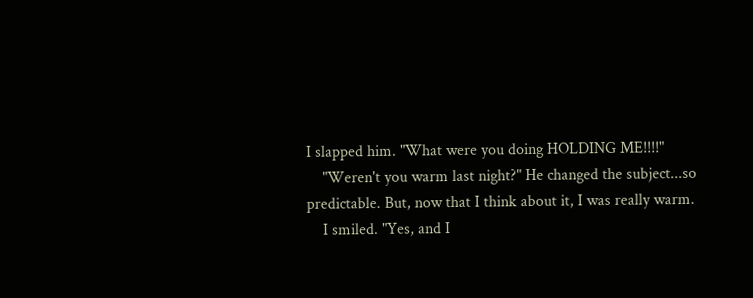I slapped him. "What were you doing HOLDING ME!!!!"
    "Weren't you warm last night?" He changed the subject...so predictable. But, now that I think about it, I was really warm.
    I smiled. "Yes, and I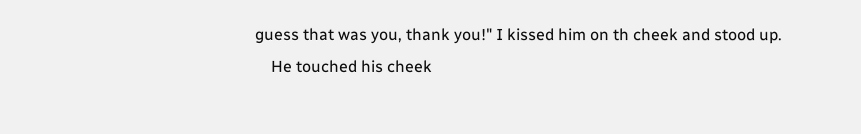guess that was you, thank you!" I kissed him on th cheek and stood up.
    He touched his cheek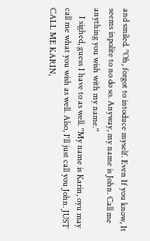and smiled. "Oh, forgot to intoduce myself. Even If you know, It seems inpolite to no do so. Anyway, my name is John. Call me anything you wish with my name."
    I sighed, guess I have to as well. "My name is Karin, oyu may call me what you wish as well. Also, I'll just call you John. JUST CALL ME KARIN,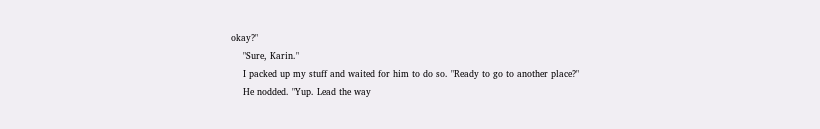okay?"
    "Sure, Karin."
    I packed up my stuff and waited for him to do so. "Ready to go to another place?"
    He nodded. "Yup. Lead the way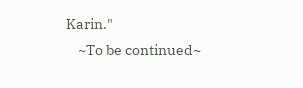Karin."
    ~To be continued~